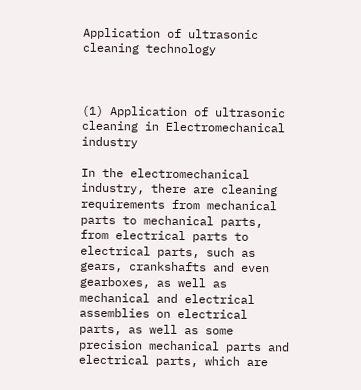Application of ultrasonic cleaning technology



(1) Application of ultrasonic cleaning in Electromechanical industry

In the electromechanical industry, there are cleaning requirements from mechanical parts to mechanical parts, from electrical parts to electrical parts, such as gears, crankshafts and even gearboxes, as well as mechanical and electrical assemblies on electrical parts, as well as some precision mechanical parts and electrical parts, which are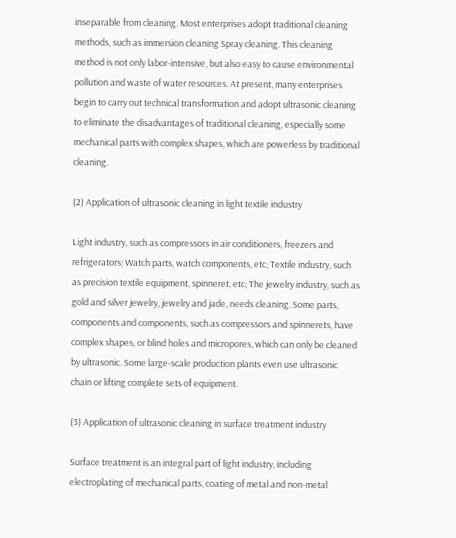inseparable from cleaning. Most enterprises adopt traditional cleaning methods, such as immersion cleaning Spray cleaning. This cleaning method is not only labor-intensive, but also easy to cause environmental pollution and waste of water resources. At present, many enterprises begin to carry out technical transformation and adopt ultrasonic cleaning to eliminate the disadvantages of traditional cleaning, especially some mechanical parts with complex shapes, which are powerless by traditional cleaning.

(2) Application of ultrasonic cleaning in light textile industry

Light industry, such as compressors in air conditioners, freezers and refrigerators; Watch parts, watch components, etc; Textile industry, such as precision textile equipment, spinneret, etc; The jewelry industry, such as gold and silver jewelry, jewelry and jade, needs cleaning. Some parts, components and components, such as compressors and spinnerets, have complex shapes, or blind holes and micropores, which can only be cleaned by ultrasonic. Some large-scale production plants even use ultrasonic chain or lifting complete sets of equipment.

(3) Application of ultrasonic cleaning in surface treatment industry

Surface treatment is an integral part of light industry, including electroplating of mechanical parts, coating of metal and non-metal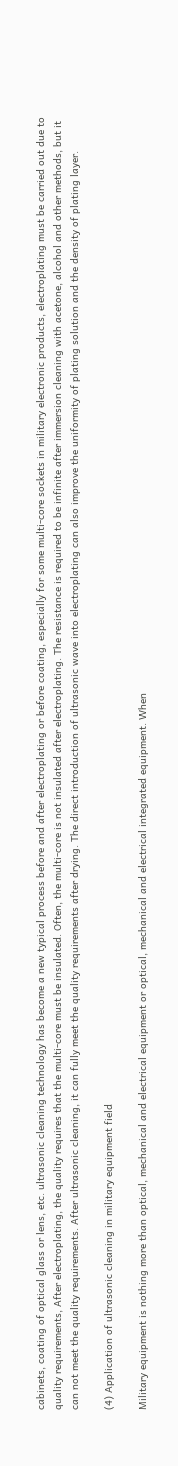cabinets, coating of optical glass or lens, etc. ultrasonic cleaning technology has become a new typical process before and after electroplating or before coating, especially for some multi-core sockets in military electronic products, electroplating must be carried out due to quality requirements, After electroplating, the quality requires that the multi-core must be insulated. Often, the multi-core is not insulated after electroplating. The resistance is required to be infinite after immersion cleaning with acetone, alcohol and other methods, but it can not meet the quality requirements. After ultrasonic cleaning, it can fully meet the quality requirements after drying. The direct introduction of ultrasonic wave into electroplating can also improve the uniformity of plating solution and the density of plating layer.

(4) Application of ultrasonic cleaning in military equipment field

Military equipment is nothing more than optical, mechanical and electrical equipment or optical, mechanical and electrical integrated equipment. When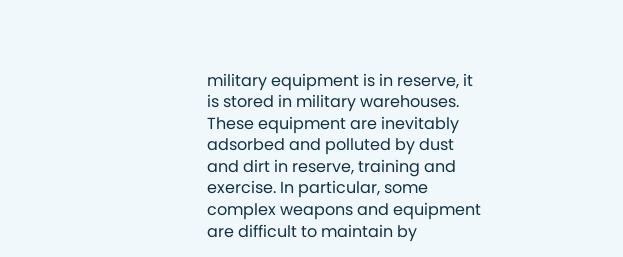military equipment is in reserve, it is stored in military warehouses. These equipment are inevitably adsorbed and polluted by dust and dirt in reserve, training and exercise. In particular, some complex weapons and equipment are difficult to maintain by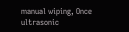manual wiping, Once ultrasonic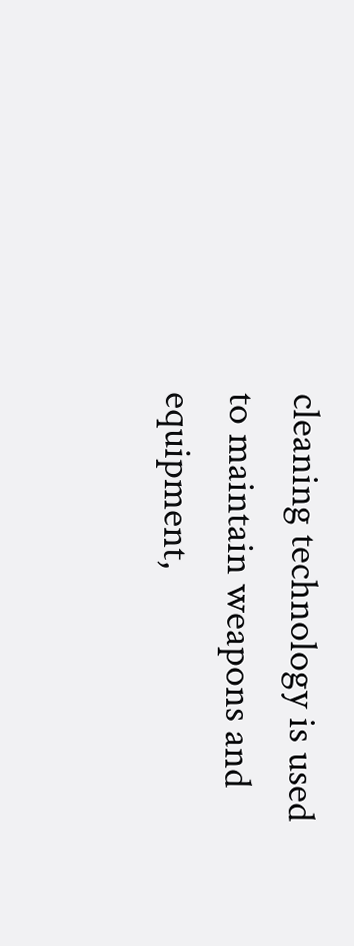cleaning technology is used to maintain weapons and equipment,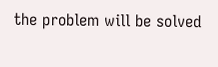the problem will be solved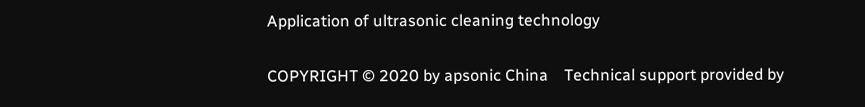Application of ultrasonic cleaning technology

COPYRIGHT © 2020 by apsonic China    Technical support provided by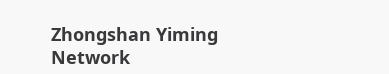Zhongshan Yiming Network